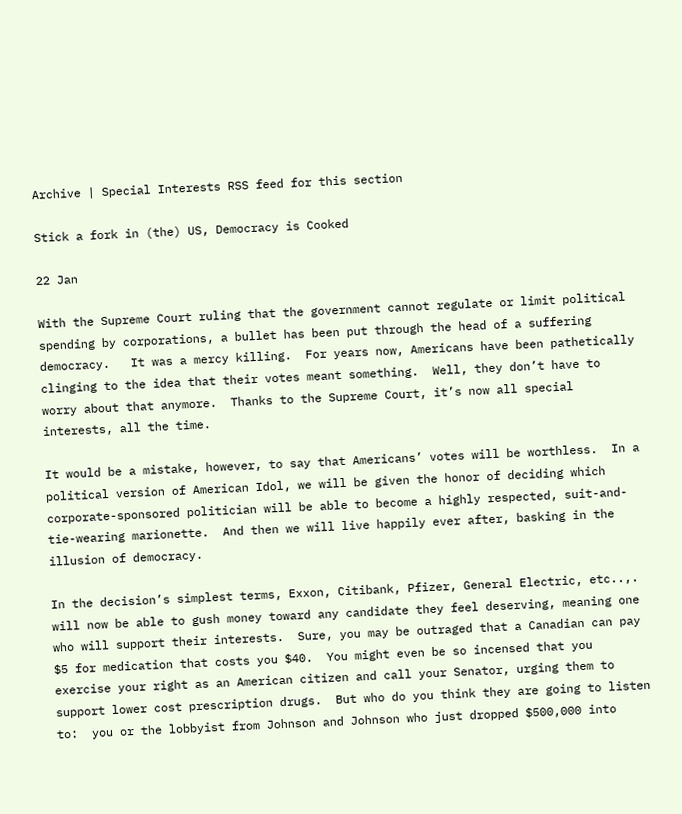Archive | Special Interests RSS feed for this section

Stick a fork in (the) US, Democracy is Cooked

22 Jan

With the Supreme Court ruling that the government cannot regulate or limit political spending by corporations, a bullet has been put through the head of a suffering democracy.   It was a mercy killing.  For years now, Americans have been pathetically clinging to the idea that their votes meant something.  Well, they don’t have to worry about that anymore.  Thanks to the Supreme Court, it’s now all special interests, all the time.

It would be a mistake, however, to say that Americans’ votes will be worthless.  In a political version of American Idol, we will be given the honor of deciding which corporate-sponsored politician will be able to become a highly respected, suit-and-tie-wearing marionette.  And then we will live happily ever after, basking in the illusion of democracy.

In the decision’s simplest terms, Exxon, Citibank, Pfizer, General Electric, etc..,. will now be able to gush money toward any candidate they feel deserving, meaning one who will support their interests.  Sure, you may be outraged that a Canadian can pay $5 for medication that costs you $40.  You might even be so incensed that you exercise your right as an American citizen and call your Senator, urging them to support lower cost prescription drugs.  But who do you think they are going to listen to:  you or the lobbyist from Johnson and Johnson who just dropped $500,000 into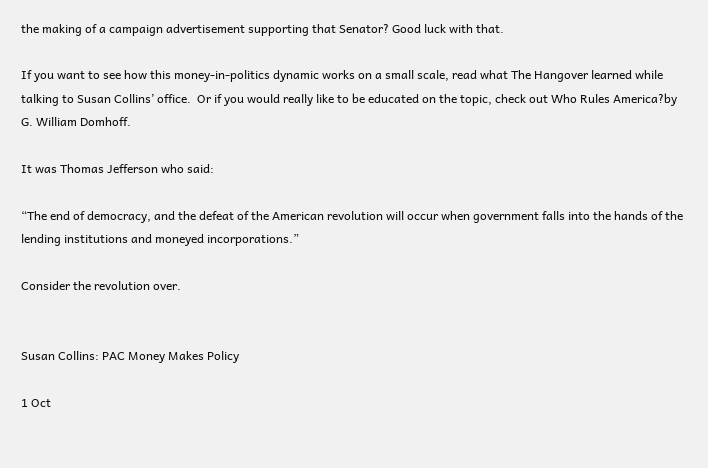the making of a campaign advertisement supporting that Senator? Good luck with that.

If you want to see how this money-in-politics dynamic works on a small scale, read what The Hangover learned while talking to Susan Collins’ office.  Or if you would really like to be educated on the topic, check out Who Rules America?by G. William Domhoff.

It was Thomas Jefferson who said:

“The end of democracy, and the defeat of the American revolution will occur when government falls into the hands of the lending institutions and moneyed incorporations.”

Consider the revolution over.


Susan Collins: PAC Money Makes Policy

1 Oct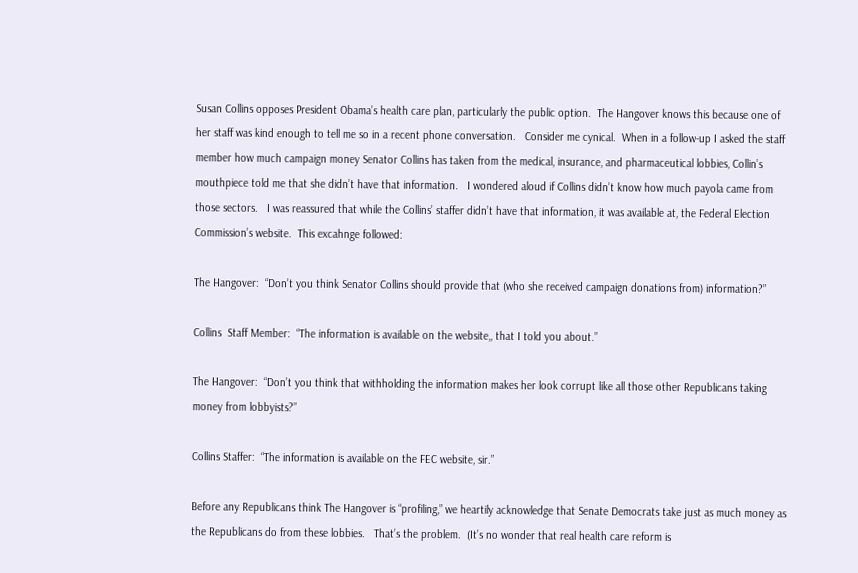Susan Collins opposes President Obama’s health care plan, particularly the public option.  The Hangover knows this because one of her staff was kind enough to tell me so in a recent phone conversation.   Consider me cynical.  When in a follow-up I asked the staff member how much campaign money Senator Collins has taken from the medical, insurance, and pharmaceutical lobbies, Collin’s mouthpiece told me that she didn’t have that information.   I wondered aloud if Collins didn’t know how much payola came from those sectors.   I was reassured that while the Collins’ staffer didn’t have that information, it was available at, the Federal Election Commission’s website.  This excahnge followed:

The Hangover:  “Don’t you think Senator Collins should provide that (who she received campaign donations from) information?”

Collins  Staff Member:  “The information is available on the website,, that I told you about.”

The Hangover:  “Don’t you think that withholding the information makes her look corrupt like all those other Republicans taking money from lobbyists?”

Collins Staffer:  “The information is available on the FEC website, sir.”

Before any Republicans think The Hangover is “profiling,” we heartily acknowledge that Senate Democrats take just as much money as the Republicans do from these lobbies.   That’s the problem.  (It’s no wonder that real health care reform is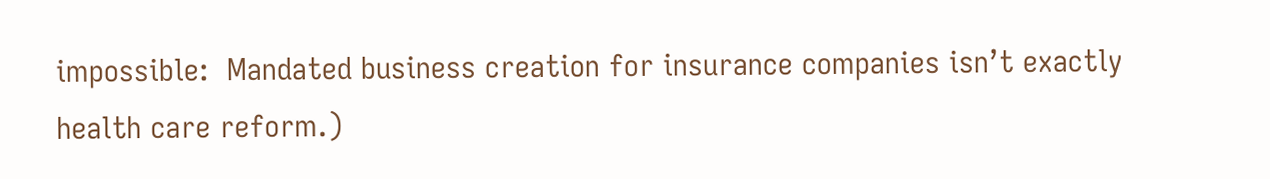impossible:  Mandated business creation for insurance companies isn’t exactly health care reform.)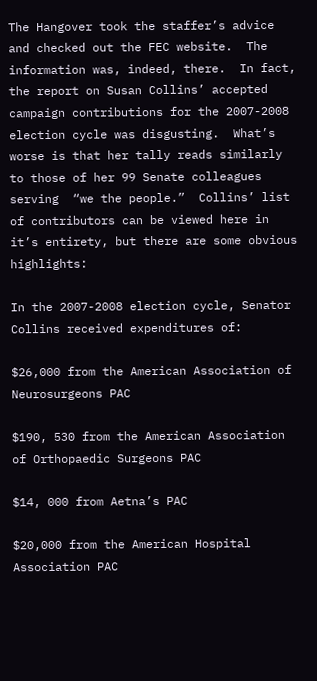The Hangover took the staffer’s advice and checked out the FEC website.  The information was, indeed, there.  In fact, the report on Susan Collins’ accepted  campaign contributions for the 2007-2008 election cycle was disgusting.  What’s worse is that her tally reads similarly to those of her 99 Senate colleagues serving  “we the people.”  Collins’ list of contributors can be viewed here in it’s entirety, but there are some obvious highlights:

In the 2007-2008 election cycle, Senator Collins received expenditures of:

$26,000 from the American Association of Neurosurgeons PAC

$190, 530 from the American Association of Orthopaedic Surgeons PAC

$14, 000 from Aetna’s PAC

$20,000 from the American Hospital Association PAC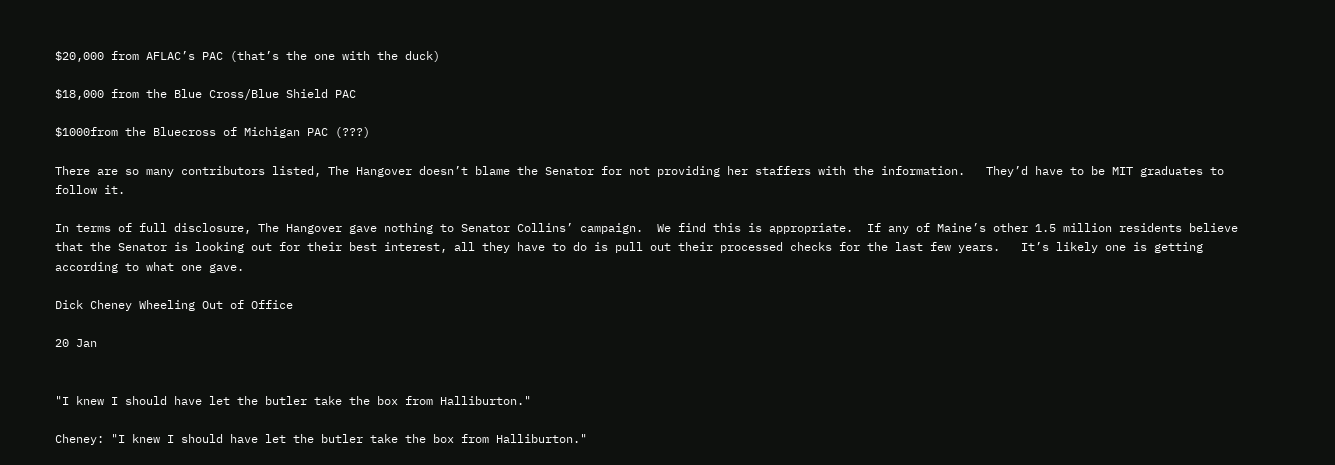$20,000 from AFLAC’s PAC (that’s the one with the duck)

$18,000 from the Blue Cross/Blue Shield PAC

$1000from the Bluecross of Michigan PAC (???)

There are so many contributors listed, The Hangover doesn’t blame the Senator for not providing her staffers with the information.   They’d have to be MIT graduates to follow it.

In terms of full disclosure, The Hangover gave nothing to Senator Collins’ campaign.  We find this is appropriate.  If any of Maine’s other 1.5 million residents believe that the Senator is looking out for their best interest, all they have to do is pull out their processed checks for the last few years.   It’s likely one is getting according to what one gave.

Dick Cheney Wheeling Out of Office

20 Jan


"I knew I should have let the butler take the box from Halliburton."

Cheney: "I knew I should have let the butler take the box from Halliburton."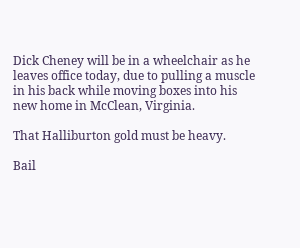Dick Cheney will be in a wheelchair as he leaves office today, due to pulling a muscle in his back while moving boxes into his new home in McClean, Virginia.

That Halliburton gold must be heavy.

Bail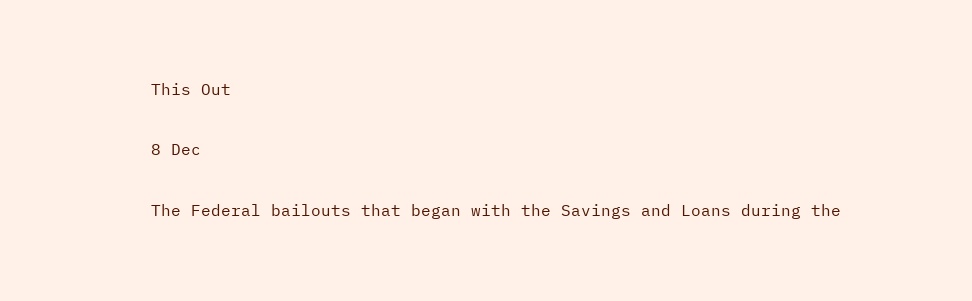This Out

8 Dec

The Federal bailouts that began with the Savings and Loans during the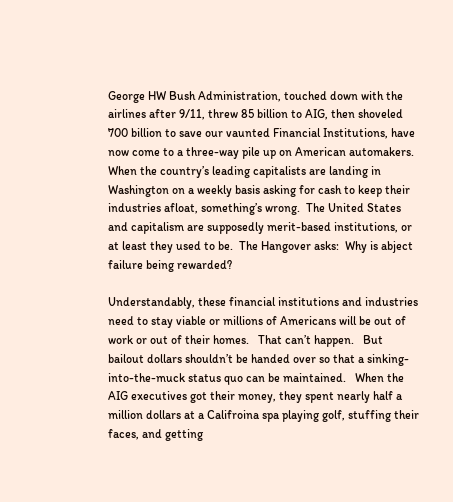George HW Bush Administration, touched down with the airlines after 9/11, threw 85 billion to AIG, then shoveled 700 billion to save our vaunted Financial Institutions, have now come to a three-way pile up on American automakers.   When the country’s leading capitalists are landing in Washington on a weekly basis asking for cash to keep their industries afloat, something’s wrong.  The United States and capitalism are supposedly merit-based institutions, or at least they used to be.  The Hangover asks:  Why is abject failure being rewarded?

Understandably, these financial institutions and industries need to stay viable or millions of Americans will be out of work or out of their homes.   That can’t happen.   But bailout dollars shouldn’t be handed over so that a sinking-into-the-muck status quo can be maintained.   When the AIG executives got their money, they spent nearly half a million dollars at a Califroina spa playing golf, stuffing their faces, and getting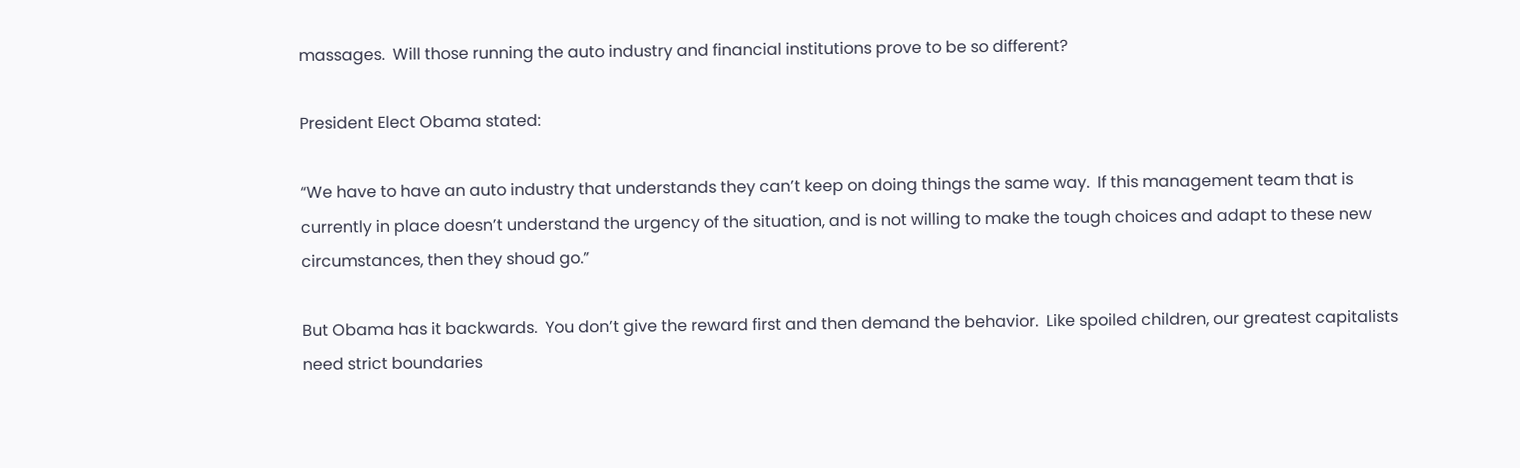massages.  Will those running the auto industry and financial institutions prove to be so different?

President Elect Obama stated:

“We have to have an auto industry that understands they can’t keep on doing things the same way.  If this management team that is currently in place doesn’t understand the urgency of the situation, and is not willing to make the tough choices and adapt to these new circumstances, then they shoud go.”

But Obama has it backwards.  You don’t give the reward first and then demand the behavior.  Like spoiled children, our greatest capitalists need strict boundaries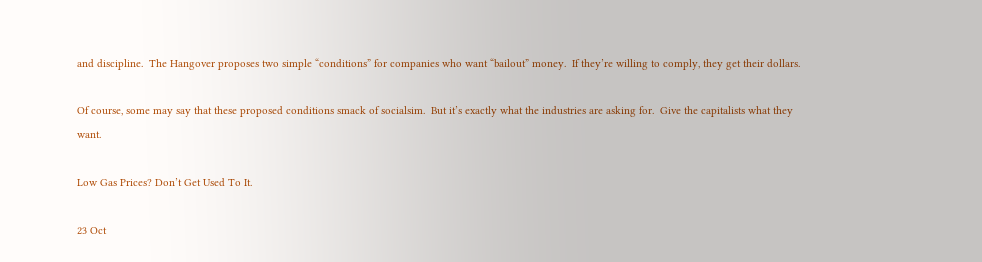and discipline.  The Hangover proposes two simple “conditions” for companies who want “bailout” money.  If they’re willing to comply, they get their dollars.

Of course, some may say that these proposed conditions smack of socialsim.  But it’s exactly what the industries are asking for.  Give the capitalists what they want.

Low Gas Prices? Don’t Get Used To It.

23 Oct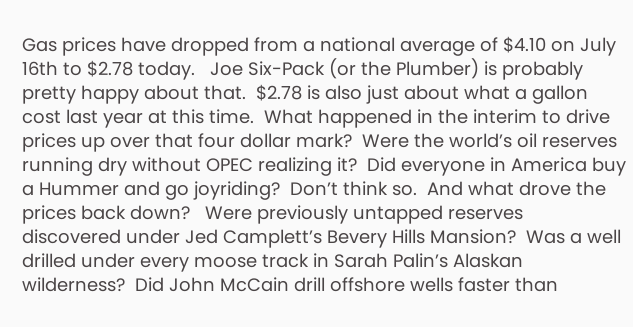Gas prices have dropped from a national average of $4.10 on July 16th to $2.78 today.   Joe Six-Pack (or the Plumber) is probably pretty happy about that.  $2.78 is also just about what a gallon cost last year at this time.  What happened in the interim to drive prices up over that four dollar mark?  Were the world’s oil reserves running dry without OPEC realizing it?  Did everyone in America buy a Hummer and go joyriding?  Don’t think so.  And what drove the prices back down?   Were previously untapped reserves discovered under Jed Camplett’s Bevery Hills Mansion?  Was a well drilled under every moose track in Sarah Palin’s Alaskan wilderness?  Did John McCain drill offshore wells faster than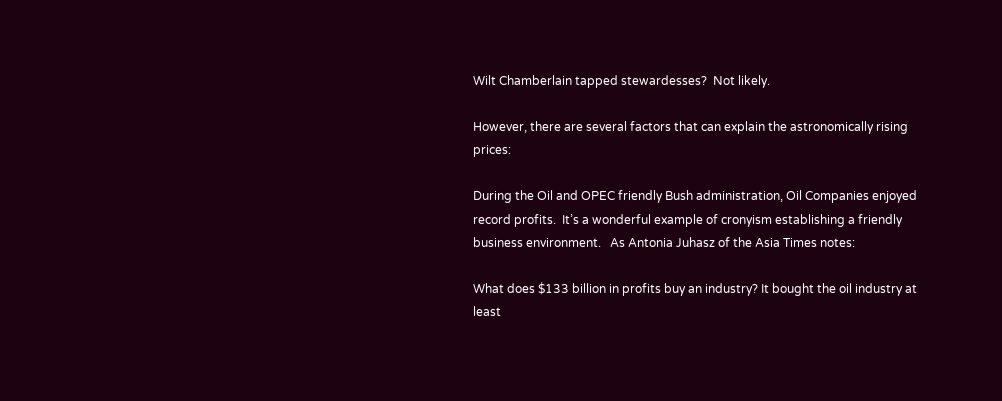Wilt Chamberlain tapped stewardesses?  Not likely.

However, there are several factors that can explain the astronomically rising prices:

During the Oil and OPEC friendly Bush administration, Oil Companies enjoyed record profits.  It’s a wonderful example of cronyism establishing a friendly business environment.   As Antonia Juhasz of the Asia Times notes:

What does $133 billion in profits buy an industry? It bought the oil industry at least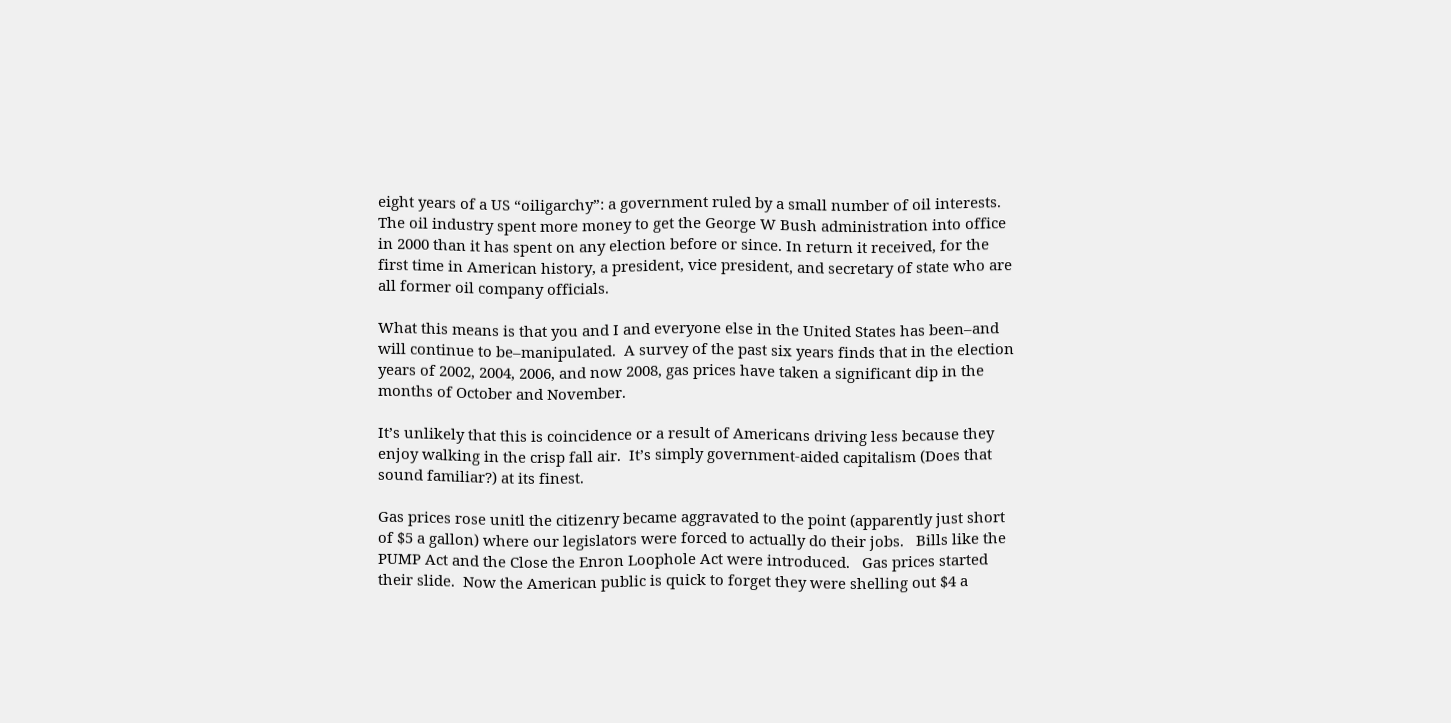eight years of a US “oiligarchy”: a government ruled by a small number of oil interests. The oil industry spent more money to get the George W Bush administration into office in 2000 than it has spent on any election before or since. In return it received, for the first time in American history, a president, vice president, and secretary of state who are all former oil company officials.

What this means is that you and I and everyone else in the United States has been–and will continue to be–manipulated.  A survey of the past six years finds that in the election years of 2002, 2004, 2006, and now 2008, gas prices have taken a significant dip in the months of October and November.

It’s unlikely that this is coincidence or a result of Americans driving less because they enjoy walking in the crisp fall air.  It’s simply government-aided capitalism (Does that sound familiar?) at its finest.

Gas prices rose unitl the citizenry became aggravated to the point (apparently just short of $5 a gallon) where our legislators were forced to actually do their jobs.   Bills like the PUMP Act and the Close the Enron Loophole Act were introduced.   Gas prices started their slide.  Now the American public is quick to forget they were shelling out $4 a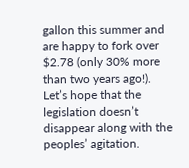gallon this summer and are happy to fork over $2.78 (only 30% more than two years ago!).   Let’s hope that the legislation doesn’t disappear along with the peoples’ agitation.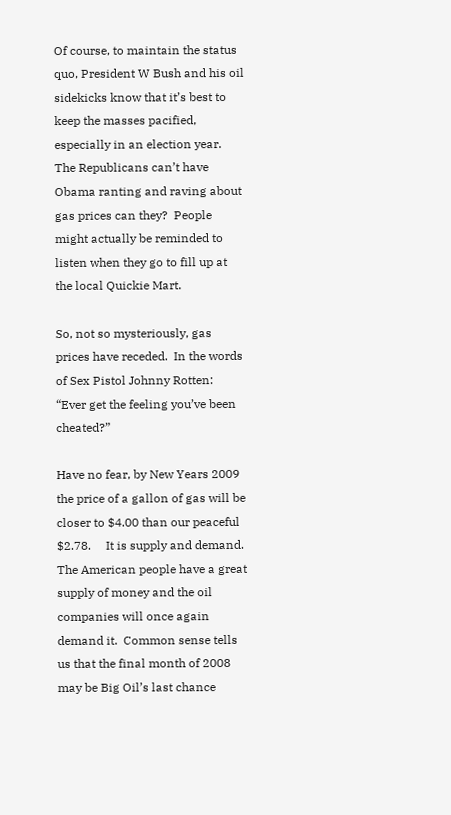Of course, to maintain the status quo, President W Bush and his oil sidekicks know that it’s best to keep the masses pacified, especially in an election year.  The Republicans can’t have Obama ranting and raving about gas prices can they?  People might actually be reminded to listen when they go to fill up at the local Quickie Mart.

So, not so mysteriously, gas prices have receded.  In the words of Sex Pistol Johnny Rotten:  “Ever get the feeling you’ve been cheated?”

Have no fear, by New Years 2009 the price of a gallon of gas will be closer to $4.00 than our peaceful $2.78.     It is supply and demand.  The American people have a great supply of money and the oil companies will once again demand it.  Common sense tells us that the final month of 2008 may be Big Oil’s last chance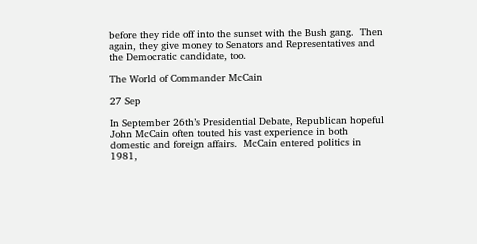before they ride off into the sunset with the Bush gang.  Then again, they give money to Senators and Representatives and the Democratic candidate, too.

The World of Commander McCain

27 Sep

In September 26th’s Presidential Debate, Republican hopeful John McCain often touted his vast experience in both domestic and foreign affairs.  McCain entered politics in 1981,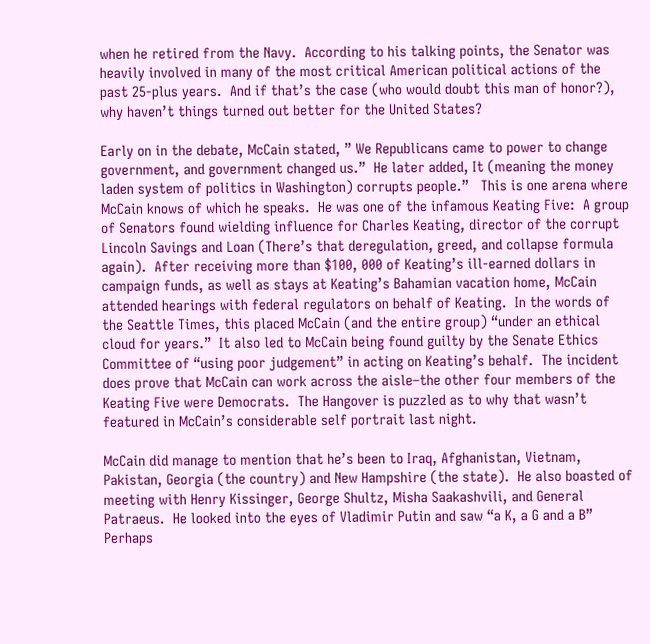when he retired from the Navy.  According to his talking points, the Senator was heavily involved in many of the most critical American political actions of the past 25-plus years.  And if that’s the case (who would doubt this man of honor?), why haven’t things turned out better for the United States?

Early on in the debate, McCain stated, ” We Republicans came to power to change government, and government changed us.”  He later added, It (meaning the money laden system of politics in Washington) corrupts people.”   This is one arena where McCain knows of which he speaks.  He was one of the infamous Keating Five:  A group of Senators found wielding influence for Charles Keating, director of the corrupt Lincoln Savings and Loan (There’s that deregulation, greed, and collapse formula again).  After receiving more than $100, 000 of Keating’s ill-earned dollars in campaign funds, as well as stays at Keating’s Bahamian vacation home, McCain attended hearings with federal regulators on behalf of Keating.  In the words of the Seattle Times, this placed McCain (and the entire group) “under an ethical cloud for years.”  It also led to McCain being found guilty by the Senate Ethics Committee of “using poor judgement” in acting on Keating’s behalf.  The incident does prove that McCain can work across the aisle–the other four members of the Keating Five were Democrats.  The Hangover is puzzled as to why that wasn’t featured in McCain’s considerable self portrait last night.

McCain did manage to mention that he’s been to Iraq, Afghanistan, Vietnam, Pakistan, Georgia (the country) and New Hampshire (the state).  He also boasted of meeting with Henry Kissinger, George Shultz, Misha Saakashvili, and General Patraeus.  He looked into the eyes of Vladimir Putin and saw “a K, a G and a B”  Perhaps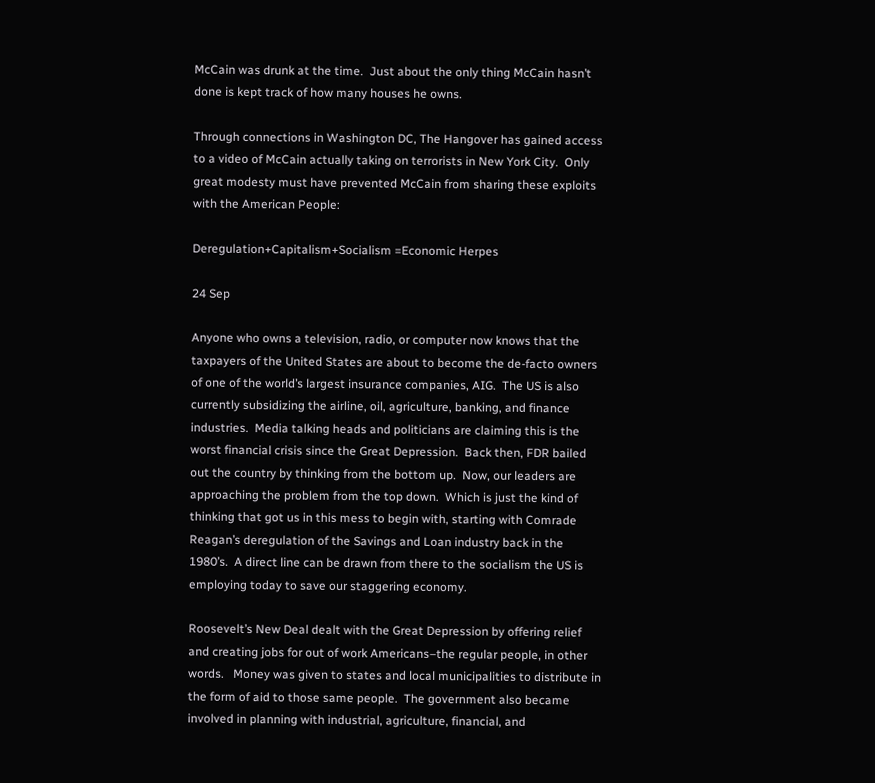McCain was drunk at the time.  Just about the only thing McCain hasn’t done is kept track of how many houses he owns.

Through connections in Washington DC, The Hangover has gained access to a video of McCain actually taking on terrorists in New York City.  Only great modesty must have prevented McCain from sharing these exploits with the American People:

Deregulation+Capitalism+Socialism =Economic Herpes

24 Sep

Anyone who owns a television, radio, or computer now knows that the taxpayers of the United States are about to become the de-facto owners of one of the world’s largest insurance companies, AIG.  The US is also currently subsidizing the airline, oil, agriculture, banking, and finance industries.  Media talking heads and politicians are claiming this is the worst financial crisis since the Great Depression.  Back then, FDR bailed out the country by thinking from the bottom up.  Now, our leaders are approaching the problem from the top down.  Which is just the kind of thinking that got us in this mess to begin with, starting with Comrade Reagan’s deregulation of the Savings and Loan industry back in the 1980’s.  A direct line can be drawn from there to the socialism the US is employing today to save our staggering economy.

Roosevelt’s New Deal dealt with the Great Depression by offering relief and creating jobs for out of work Americans–the regular people, in other words.   Money was given to states and local municipalities to distribute in the form of aid to those same people.  The government also became involved in planning with industrial, agriculture, financial, and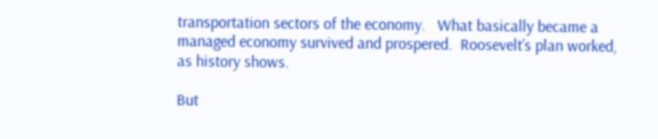transportation sectors of the economy.   What basically became a managed economy survived and prospered.  Roosevelt’s plan worked, as history shows.

But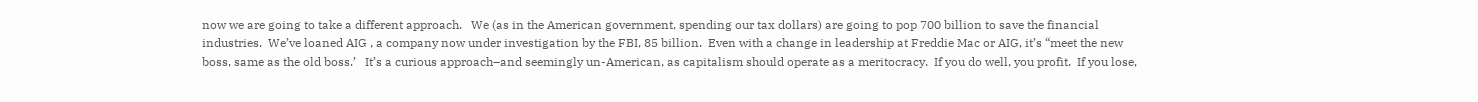now we are going to take a different approach.   We (as in the American government, spending our tax dollars) are going to pop 700 billion to save the financial industries.  We’ve loaned AIG , a company now under investigation by the FBI, 85 billion.  Even with a change in leadership at Freddie Mac or AIG, it’s “meet the new boss, same as the old boss.’   It’s a curious approach–and seemingly un-American, as capitalism should operate as a meritocracy.  If you do well, you profit.  If you lose,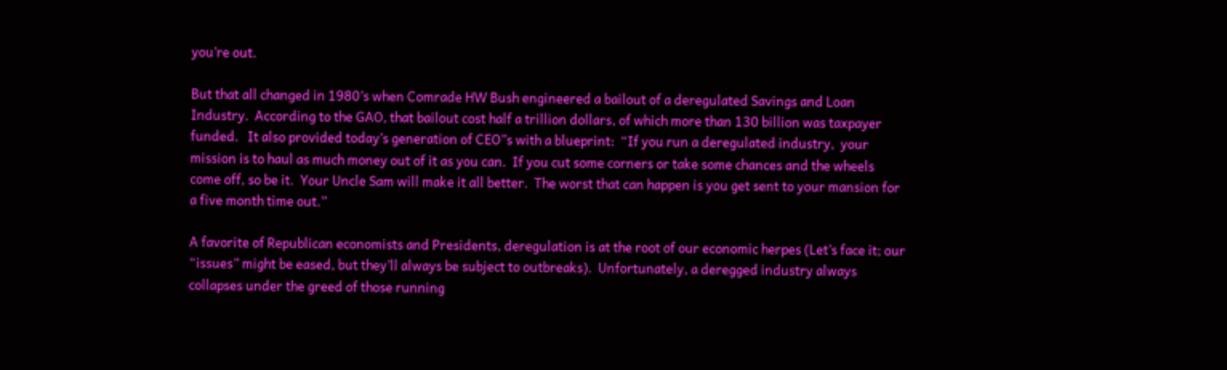you’re out.

But that all changed in 1980’s when Comrade HW Bush engineered a bailout of a deregulated Savings and Loan Industry.  According to the GAO, that bailout cost half a trillion dollars, of which more than 130 billion was taxpayer funded.   It also provided today’s generation of CEO”s with a blueprint:  “If you run a deregulated industry,  your mission is to haul as much money out of it as you can.  If you cut some corners or take some chances and the wheels come off, so be it.  Your Uncle Sam will make it all better.  The worst that can happen is you get sent to your mansion for a five month time out.”

A favorite of Republican economists and Presidents, deregulation is at the root of our economic herpes (Let’s face it; our “issues” might be eased, but they’ll always be subject to outbreaks).  Unfortunately, a deregged industry always collapses under the greed of those running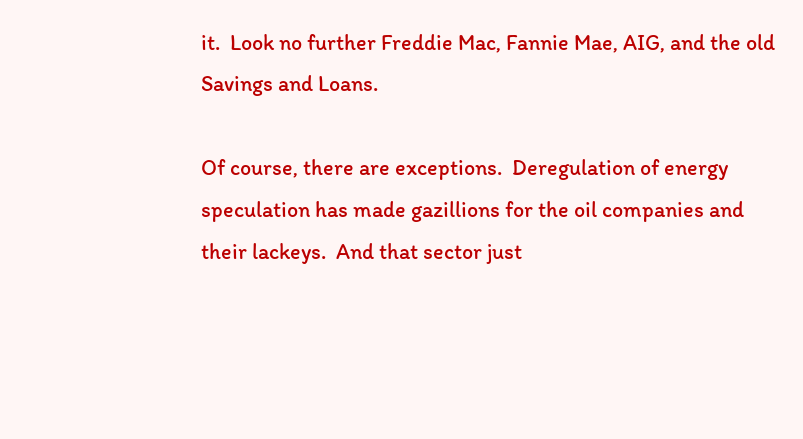it.  Look no further Freddie Mac, Fannie Mae, AIG, and the old Savings and Loans.

Of course, there are exceptions.  Deregulation of energy speculation has made gazillions for the oil companies and their lackeys.  And that sector just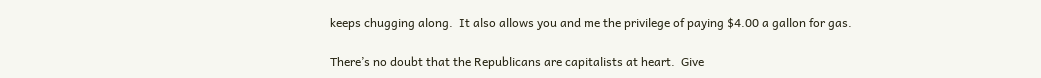keeps chugging along.  It also allows you and me the privilege of paying $4.00 a gallon for gas.

There’s no doubt that the Republicans are capitalists at heart.  Give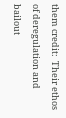them credit:  Their ethos of deregulation and bailout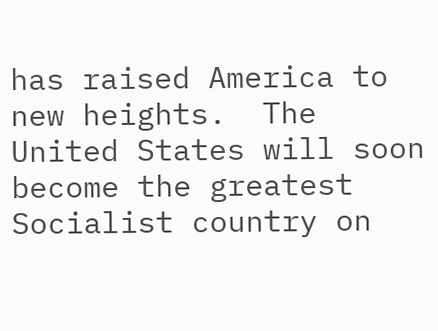has raised America to new heights.  The United States will soon become the greatest Socialist country on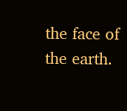the face of the earth.